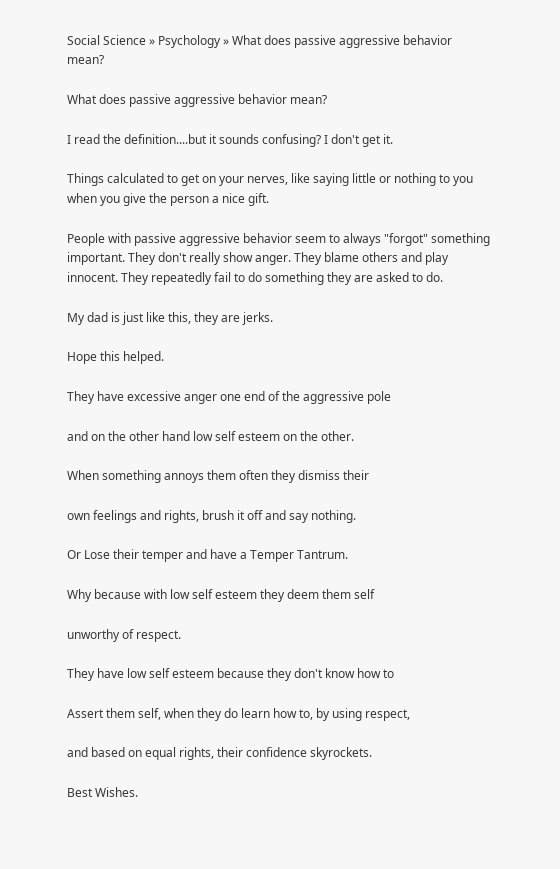Social Science » Psychology » What does passive aggressive behavior mean?

What does passive aggressive behavior mean?

I read the definition....but it sounds confusing? I don't get it.

Things calculated to get on your nerves, like saying little or nothing to you when you give the person a nice gift.

People with passive aggressive behavior seem to always "forgot" something important. They don't really show anger. They blame others and play innocent. They repeatedly fail to do something they are asked to do.

My dad is just like this, they are jerks.

Hope this helped.

They have excessive anger one end of the aggressive pole

and on the other hand low self esteem on the other.

When something annoys them often they dismiss their

own feelings and rights, brush it off and say nothing.

Or Lose their temper and have a Temper Tantrum.

Why because with low self esteem they deem them self

unworthy of respect.

They have low self esteem because they don't know how to

Assert them self, when they do learn how to, by using respect,

and based on equal rights, their confidence skyrockets.

Best Wishes.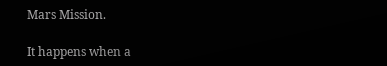Mars Mission.

It happens when a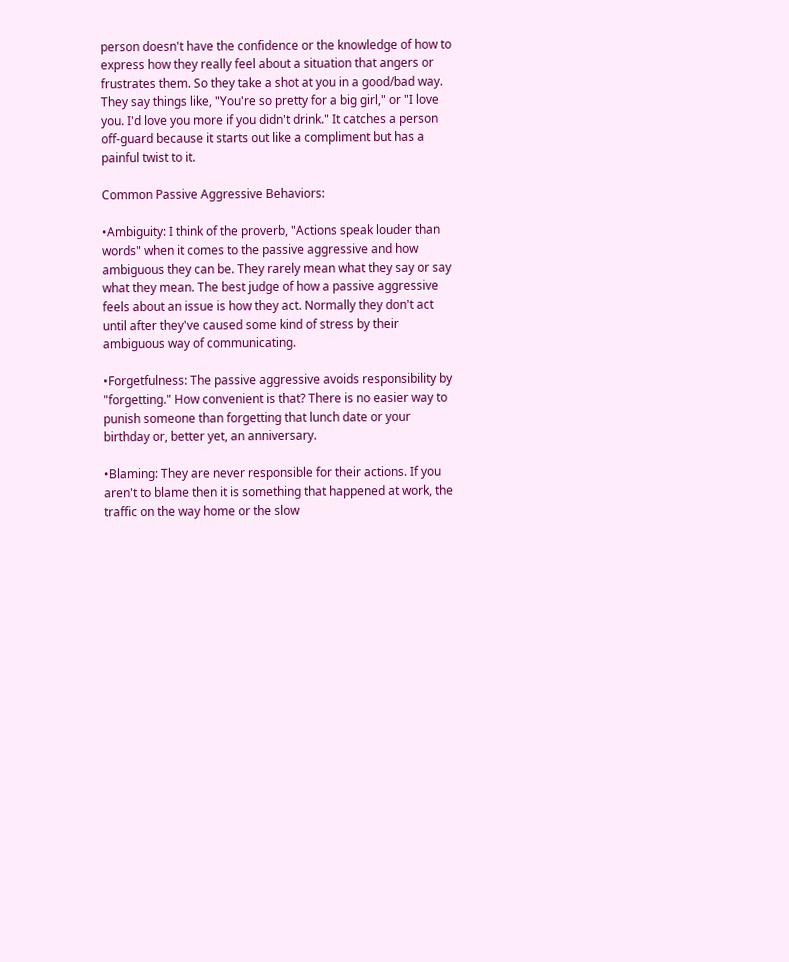person doesn't have the confidence or the knowledge of how to express how they really feel about a situation that angers or frustrates them. So they take a shot at you in a good/bad way. They say things like, "You're so pretty for a big girl," or "I love you. I'd love you more if you didn't drink." It catches a person off-guard because it starts out like a compliment but has a painful twist to it.

Common Passive Aggressive Behaviors:

•Ambiguity: I think of the proverb, "Actions speak louder than words" when it comes to the passive aggressive and how ambiguous they can be. They rarely mean what they say or say what they mean. The best judge of how a passive aggressive feels about an issue is how they act. Normally they don't act until after they've caused some kind of stress by their ambiguous way of communicating.

•Forgetfulness: The passive aggressive avoids responsibility by "forgetting." How convenient is that? There is no easier way to punish someone than forgetting that lunch date or your birthday or, better yet, an anniversary.

•Blaming: They are never responsible for their actions. If you aren't to blame then it is something that happened at work, the traffic on the way home or the slow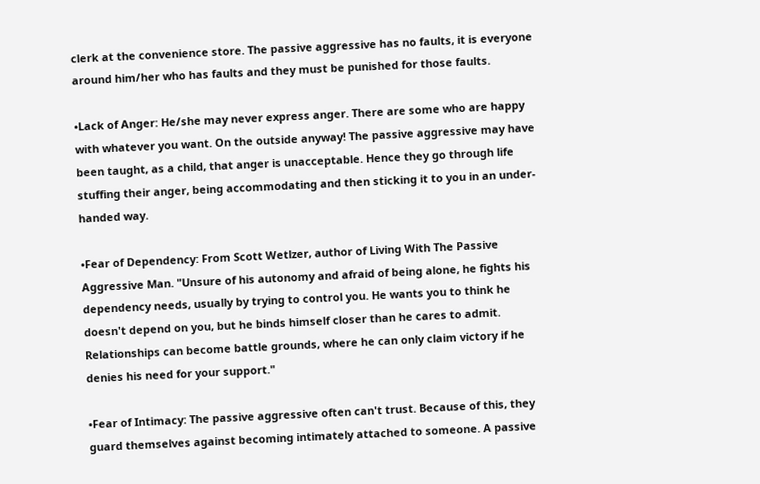clerk at the convenience store. The passive aggressive has no faults, it is everyone around him/her who has faults and they must be punished for those faults.

•Lack of Anger: He/she may never express anger. There are some who are happy with whatever you want. On the outside anyway! The passive aggressive may have been taught, as a child, that anger is unacceptable. Hence they go through life stuffing their anger, being accommodating and then sticking it to you in an under-handed way.

•Fear of Dependency: From Scott Wetlzer, author of Living With The Passive Aggressive Man. "Unsure of his autonomy and afraid of being alone, he fights his dependency needs, usually by trying to control you. He wants you to think he doesn't depend on you, but he binds himself closer than he cares to admit. Relationships can become battle grounds, where he can only claim victory if he denies his need for your support."

•Fear of Intimacy: The passive aggressive often can't trust. Because of this, they guard themselves against becoming intimately attached to someone. A passive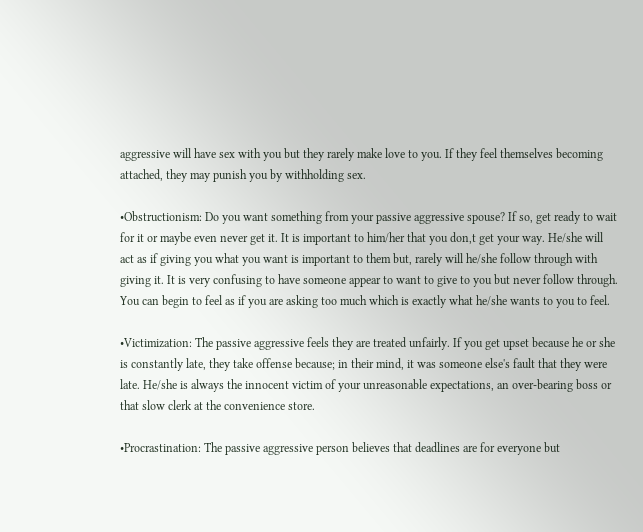aggressive will have sex with you but they rarely make love to you. If they feel themselves becoming attached, they may punish you by withholding sex.

•Obstructionism: Do you want something from your passive aggressive spouse? If so, get ready to wait for it or maybe even never get it. It is important to him/her that you don,t get your way. He/she will act as if giving you what you want is important to them but, rarely will he/she follow through with giving it. It is very confusing to have someone appear to want to give to you but never follow through. You can begin to feel as if you are asking too much which is exactly what he/she wants to you to feel.

•Victimization: The passive aggressive feels they are treated unfairly. If you get upset because he or she is constantly late, they take offense because; in their mind, it was someone else's fault that they were late. He/she is always the innocent victim of your unreasonable expectations, an over-bearing boss or that slow clerk at the convenience store.

•Procrastination: The passive aggressive person believes that deadlines are for everyone but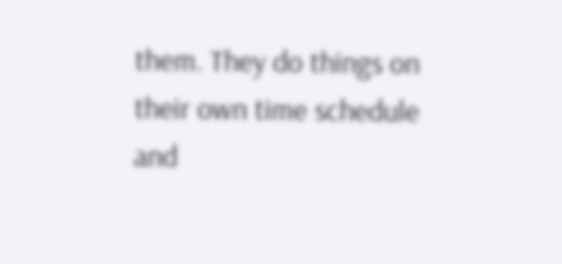them. They do things on their own time schedule and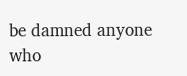be damned anyone who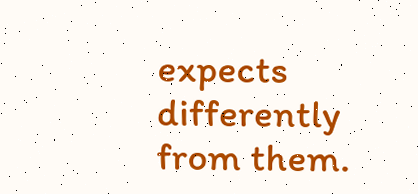expects differently from them.